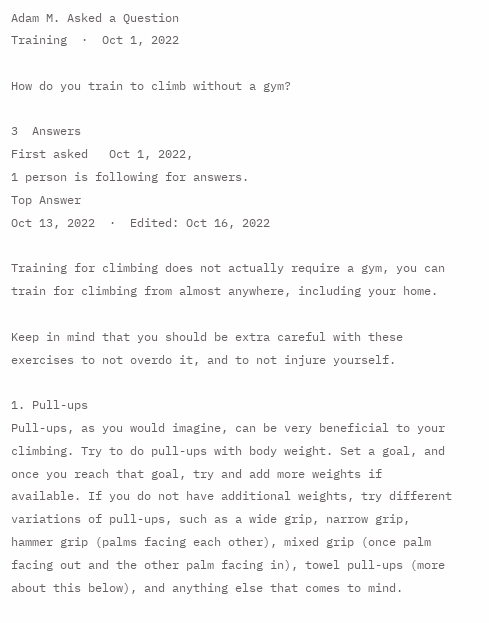Adam M. Asked a Question
Training  ·  Oct 1, 2022

How do you train to climb without a gym?

3  Answers
First asked   Oct 1, 2022,
1 person is following for answers.
Top Answer
Oct 13, 2022  ·  Edited: Oct 16, 2022

Training for climbing does not actually require a gym, you can train for climbing from almost anywhere, including your home.

Keep in mind that you should be extra careful with these exercises to not overdo it, and to not injure yourself.

1. Pull-ups
Pull-ups, as you would imagine, can be very beneficial to your climbing. Try to do pull-ups with body weight. Set a goal, and once you reach that goal, try and add more weights if available. If you do not have additional weights, try different variations of pull-ups, such as a wide grip, narrow grip, hammer grip (palms facing each other), mixed grip (once palm facing out and the other palm facing in), towel pull-ups (more about this below), and anything else that comes to mind.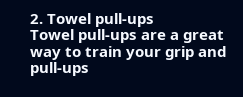2. Towel pull-ups
Towel pull-ups are a great way to train your grip and pull-ups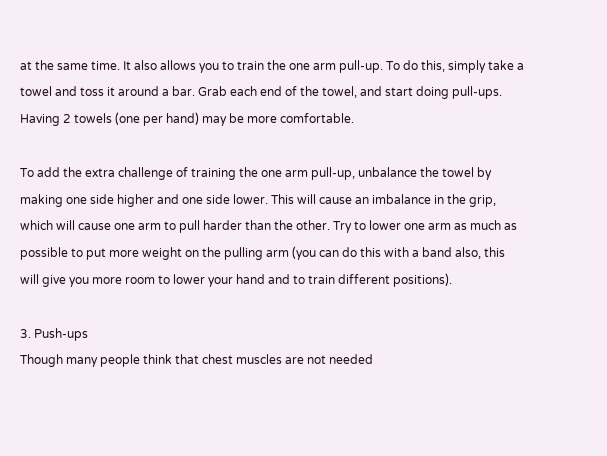at the same time. It also allows you to train the one arm pull-up. To do this, simply take a towel and toss it around a bar. Grab each end of the towel, and start doing pull-ups. Having 2 towels (one per hand) may be more comfortable.

To add the extra challenge of training the one arm pull-up, unbalance the towel by making one side higher and one side lower. This will cause an imbalance in the grip, which will cause one arm to pull harder than the other. Try to lower one arm as much as possible to put more weight on the pulling arm (you can do this with a band also, this will give you more room to lower your hand and to train different positions).

3. Push-ups
Though many people think that chest muscles are not needed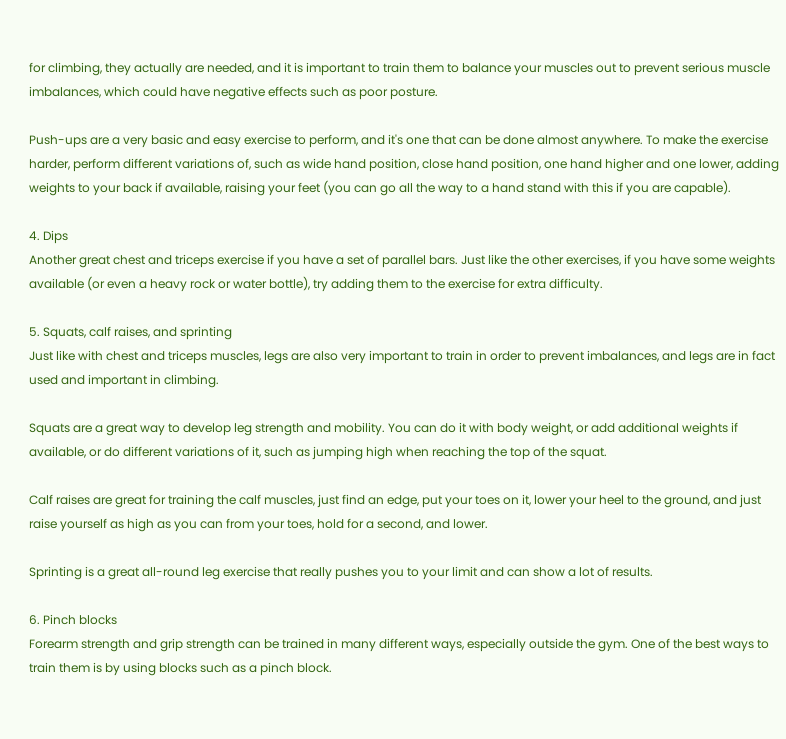for climbing, they actually are needed, and it is important to train them to balance your muscles out to prevent serious muscle imbalances, which could have negative effects such as poor posture.

Push-ups are a very basic and easy exercise to perform, and it's one that can be done almost anywhere. To make the exercise harder, perform different variations of, such as wide hand position, close hand position, one hand higher and one lower, adding weights to your back if available, raising your feet (you can go all the way to a hand stand with this if you are capable).

4. Dips
Another great chest and triceps exercise if you have a set of parallel bars. Just like the other exercises, if you have some weights available (or even a heavy rock or water bottle), try adding them to the exercise for extra difficulty.

5. Squats, calf raises, and sprinting
Just like with chest and triceps muscles, legs are also very important to train in order to prevent imbalances, and legs are in fact used and important in climbing.

Squats are a great way to develop leg strength and mobility. You can do it with body weight, or add additional weights if available, or do different variations of it, such as jumping high when reaching the top of the squat.

Calf raises are great for training the calf muscles, just find an edge, put your toes on it, lower your heel to the ground, and just raise yourself as high as you can from your toes, hold for a second, and lower.

Sprinting is a great all-round leg exercise that really pushes you to your limit and can show a lot of results.

6. Pinch blocks
Forearm strength and grip strength can be trained in many different ways, especially outside the gym. One of the best ways to train them is by using blocks such as a pinch block.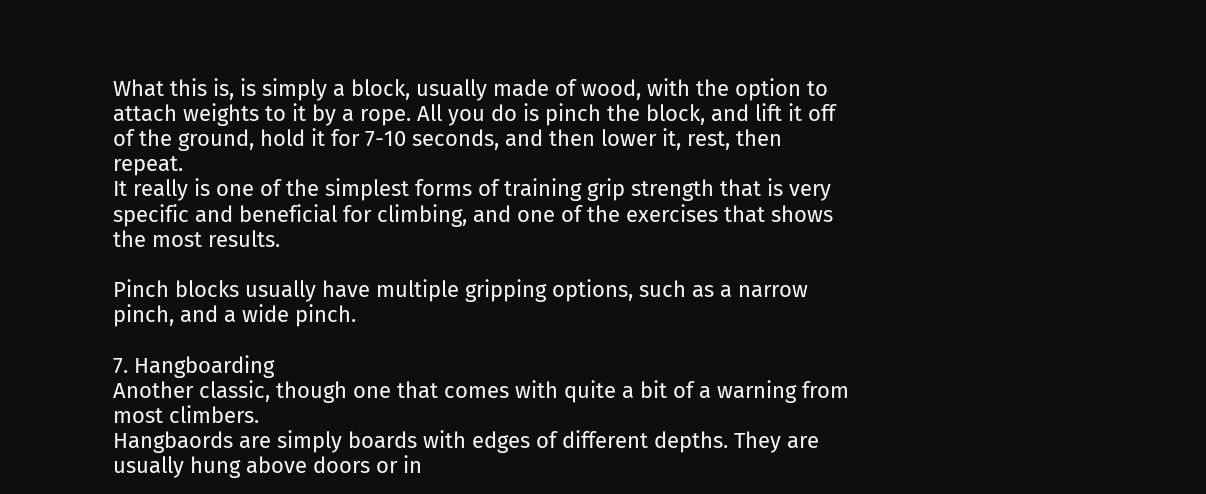What this is, is simply a block, usually made of wood, with the option to attach weights to it by a rope. All you do is pinch the block, and lift it off of the ground, hold it for 7-10 seconds, and then lower it, rest, then repeat.
It really is one of the simplest forms of training grip strength that is very specific and beneficial for climbing, and one of the exercises that shows the most results.

Pinch blocks usually have multiple gripping options, such as a narrow pinch, and a wide pinch.

7. Hangboarding
Another classic, though one that comes with quite a bit of a warning from most climbers.
Hangbaords are simply boards with edges of different depths. They are usually hung above doors or in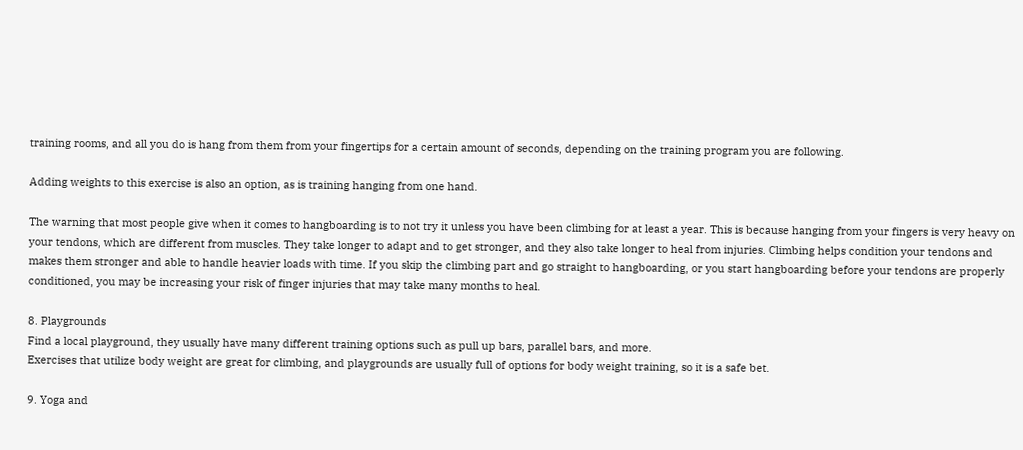training rooms, and all you do is hang from them from your fingertips for a certain amount of seconds, depending on the training program you are following.

Adding weights to this exercise is also an option, as is training hanging from one hand.

The warning that most people give when it comes to hangboarding is to not try it unless you have been climbing for at least a year. This is because hanging from your fingers is very heavy on your tendons, which are different from muscles. They take longer to adapt and to get stronger, and they also take longer to heal from injuries. Climbing helps condition your tendons and makes them stronger and able to handle heavier loads with time. If you skip the climbing part and go straight to hangboarding, or you start hangboarding before your tendons are properly conditioned, you may be increasing your risk of finger injuries that may take many months to heal.

8. Playgrounds
Find a local playground, they usually have many different training options such as pull up bars, parallel bars, and more.
Exercises that utilize body weight are great for climbing, and playgrounds are usually full of options for body weight training, so it is a safe bet.

9. Yoga and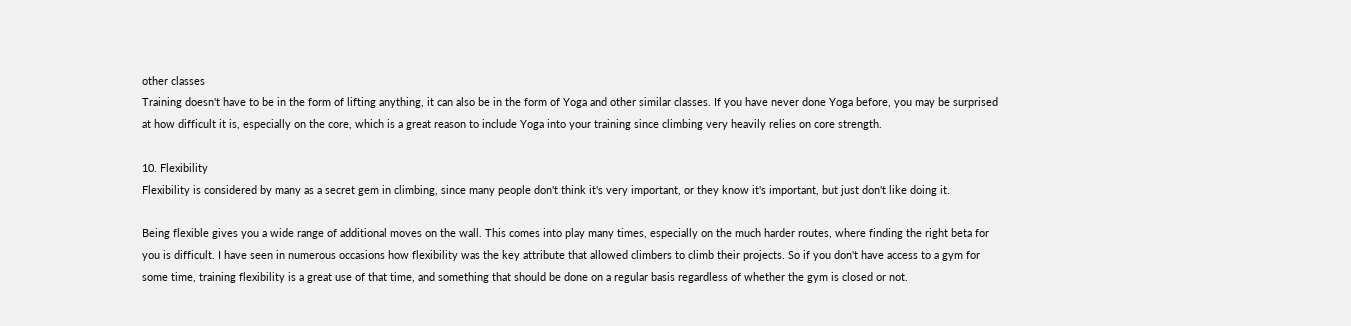other classes
Training doesn't have to be in the form of lifting anything, it can also be in the form of Yoga and other similar classes. If you have never done Yoga before, you may be surprised at how difficult it is, especially on the core, which is a great reason to include Yoga into your training since climbing very heavily relies on core strength.

10. Flexibility
Flexibility is considered by many as a secret gem in climbing, since many people don't think it's very important, or they know it's important, but just don't like doing it.

Being flexible gives you a wide range of additional moves on the wall. This comes into play many times, especially on the much harder routes, where finding the right beta for you is difficult. I have seen in numerous occasions how flexibility was the key attribute that allowed climbers to climb their projects. So if you don't have access to a gym for some time, training flexibility is a great use of that time, and something that should be done on a regular basis regardless of whether the gym is closed or not.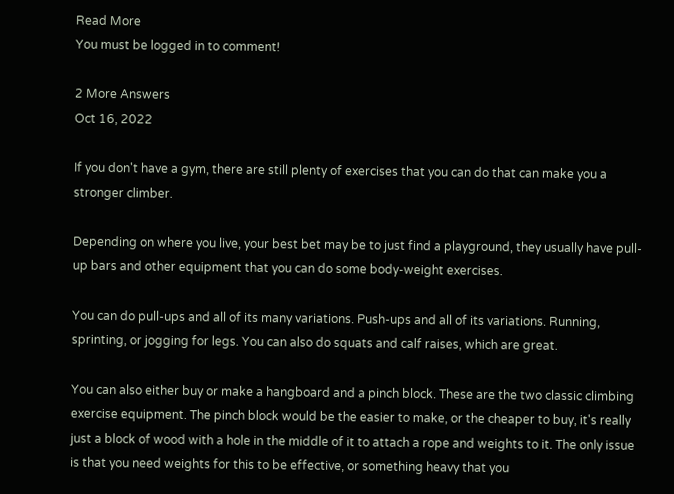Read More
You must be logged in to comment!

2 More Answers
Oct 16, 2022

If you don't have a gym, there are still plenty of exercises that you can do that can make you a stronger climber.

Depending on where you live, your best bet may be to just find a playground, they usually have pull-up bars and other equipment that you can do some body-weight exercises.

You can do pull-ups and all of its many variations. Push-ups and all of its variations. Running, sprinting, or jogging for legs. You can also do squats and calf raises, which are great.

You can also either buy or make a hangboard and a pinch block. These are the two classic climbing exercise equipment. The pinch block would be the easier to make, or the cheaper to buy, it's really just a block of wood with a hole in the middle of it to attach a rope and weights to it. The only issue is that you need weights for this to be effective, or something heavy that you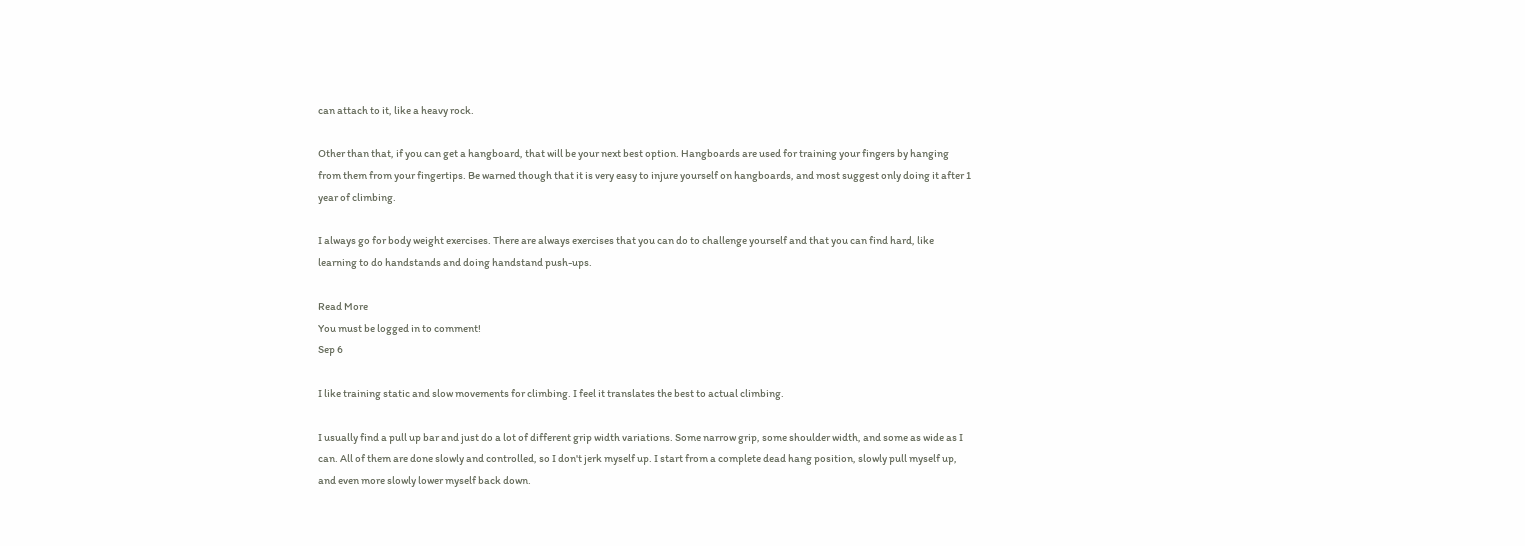can attach to it, like a heavy rock.

Other than that, if you can get a hangboard, that will be your next best option. Hangboards are used for training your fingers by hanging from them from your fingertips. Be warned though that it is very easy to injure yourself on hangboards, and most suggest only doing it after 1 year of climbing.

I always go for body weight exercises. There are always exercises that you can do to challenge yourself and that you can find hard, like learning to do handstands and doing handstand push-ups.

Read More
You must be logged in to comment!
Sep 6

I like training static and slow movements for climbing. I feel it translates the best to actual climbing.

I usually find a pull up bar and just do a lot of different grip width variations. Some narrow grip, some shoulder width, and some as wide as I can. All of them are done slowly and controlled, so I don't jerk myself up. I start from a complete dead hang position, slowly pull myself up, and even more slowly lower myself back down.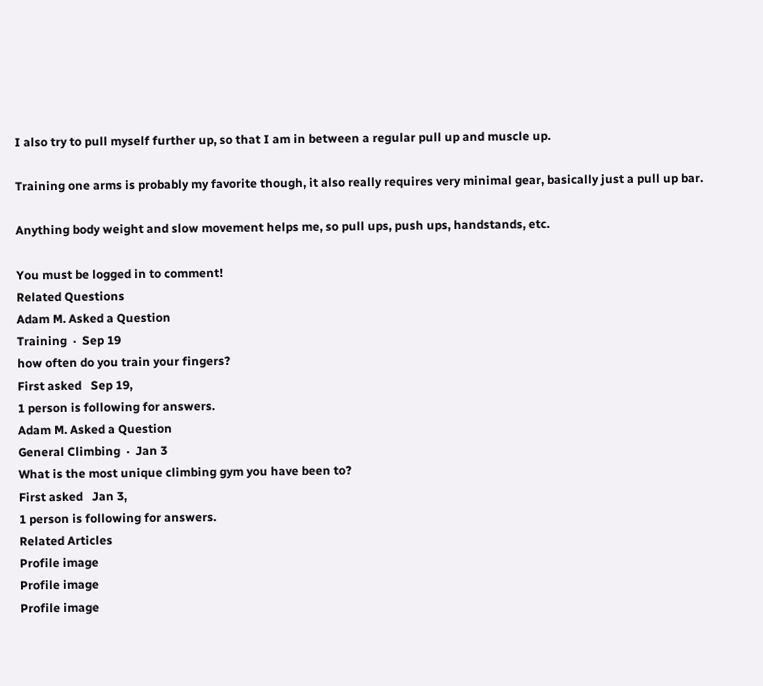I also try to pull myself further up, so that I am in between a regular pull up and muscle up.

Training one arms is probably my favorite though, it also really requires very minimal gear, basically just a pull up bar.

Anything body weight and slow movement helps me, so pull ups, push ups, handstands, etc.

You must be logged in to comment!
Related Questions
Adam M. Asked a Question
Training  ·  Sep 19
how often do you train your fingers?
First asked   Sep 19,
1 person is following for answers.
Adam M. Asked a Question
General Climbing  ·  Jan 3
What is the most unique climbing gym you have been to?
First asked   Jan 3,
1 person is following for answers.
Related Articles
Profile image
Profile image
Profile image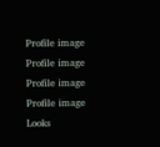Profile image
Profile image
Profile image
Profile image
Looks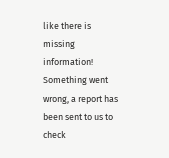like there is missing information!
Something went wrong, a report has been sent to us to check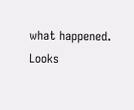what happened.
Looks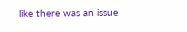like there was an issue